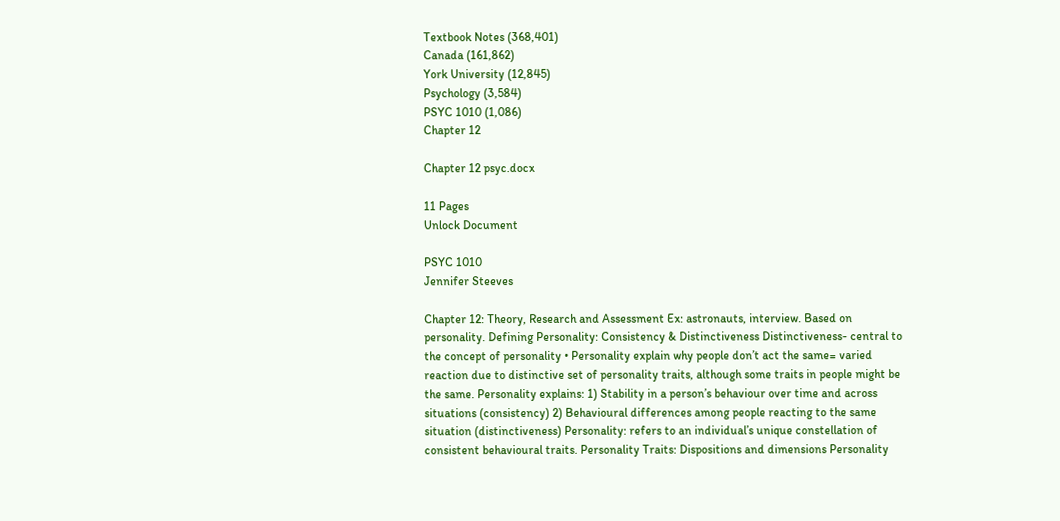Textbook Notes (368,401)
Canada (161,862)
York University (12,845)
Psychology (3,584)
PSYC 1010 (1,086)
Chapter 12

Chapter 12 psyc.docx

11 Pages
Unlock Document

PSYC 1010
Jennifer Steeves

Chapter 12: Theory, Research and Assessment Ex: astronauts, interview. Based on personality. Defining Personality: Consistency & Distinctiveness Distinctiveness- central to the concept of personality • Personality explain why people don’t act the same= varied reaction due to distinctive set of personality traits, although some traits in people might be the same. Personality explains: 1) Stability in a person’s behaviour over time and across situations (consistency) 2) Behavioural differences among people reacting to the same situation (distinctiveness) Personality: refers to an individual’s unique constellation of consistent behavioural traits. Personality Traits: Dispositions and dimensions Personality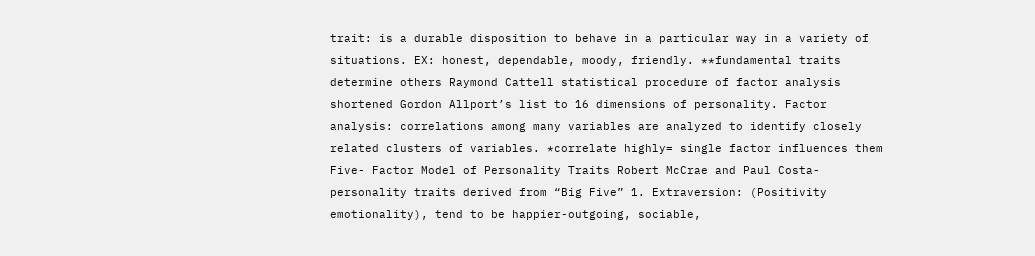trait: is a durable disposition to behave in a particular way in a variety of situations. EX: honest, dependable, moody, friendly. **fundamental traits determine others Raymond Cattell statistical procedure of factor analysis shortened Gordon Allport’s list to 16 dimensions of personality. Factor analysis: correlations among many variables are analyzed to identify closely related clusters of variables. *correlate highly= single factor influences them Five- Factor Model of Personality Traits Robert McCrae and Paul Costa- personality traits derived from “Big Five” 1. Extraversion: (Positivity emotionality), tend to be happier-outgoing, sociable,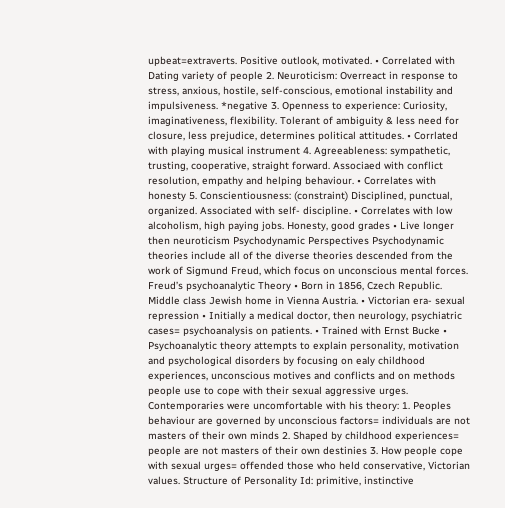upbeat=extraverts. Positive outlook, motivated. • Correlated with Dating variety of people 2. Neuroticism: Overreact in response to stress, anxious, hostile, self-conscious, emotional instability and impulsiveness. *negative 3. Openness to experience: Curiosity, imaginativeness, flexibility. Tolerant of ambiguity & less need for closure, less prejudice, determines political attitudes. • Corrlated with playing musical instrument 4. Agreeableness: sympathetic, trusting, cooperative, straight forward. Associaed with conflict resolution, empathy and helping behaviour. • Correlates with honesty 5. Conscientiousness: (constraint) Disciplined, punctual, organized. Associated with self- discipline. • Correlates with low alcoholism, high paying jobs. Honesty, good grades • Live longer then neuroticism Psychodynamic Perspectives Psychodynamic theories include all of the diverse theories descended from the work of Sigmund Freud, which focus on unconscious mental forces. Freud’s psychoanalytic Theory • Born in 1856, Czech Republic. Middle class Jewish home in Vienna Austria. • Victorian era- sexual repression • Initially a medical doctor, then neurology, psychiatric cases= psychoanalysis on patients. • Trained with Ernst Bucke • Psychoanalytic theory attempts to explain personality, motivation and psychological disorders by focusing on ealy childhood experiences, unconscious motives and conflicts and on methods people use to cope with their sexual aggressive urges. Contemporaries were uncomfortable with his theory: 1. Peoples behaviour are governed by unconscious factors= individuals are not masters of their own minds 2. Shaped by childhood experiences= people are not masters of their own destinies 3. How people cope with sexual urges= offended those who held conservative, Victorian values. Structure of Personality Id: primitive, instinctive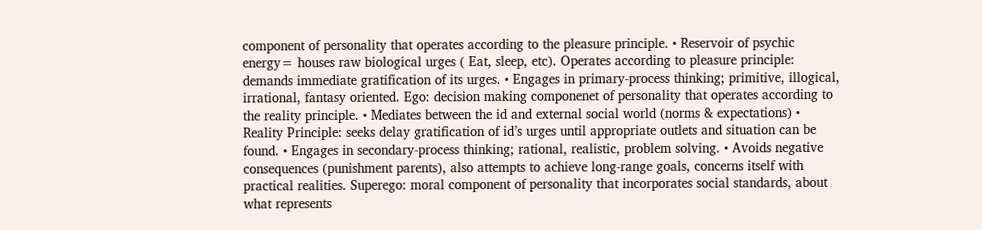component of personality that operates according to the pleasure principle. • Reservoir of psychic energy= houses raw biological urges ( Eat, sleep, etc). Operates according to pleasure principle: demands immediate gratification of its urges. • Engages in primary-process thinking; primitive, illogical, irrational, fantasy oriented. Ego: decision making componenet of personality that operates according to the reality principle. • Mediates between the id and external social world (norms & expectations) • Reality Principle: seeks delay gratification of id’s urges until appropriate outlets and situation can be found. • Engages in secondary-process thinking; rational, realistic, problem solving. • Avoids negative consequences (punishment parents), also attempts to achieve long-range goals, concerns itself with practical realities. Superego: moral component of personality that incorporates social standards, about what represents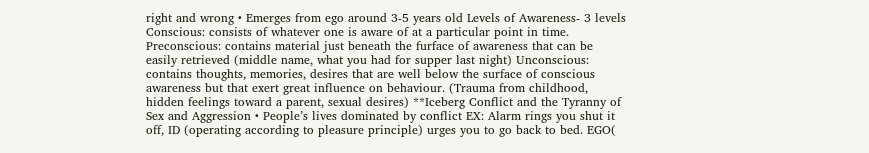right and wrong • Emerges from ego around 3-5 years old Levels of Awareness- 3 levels Conscious: consists of whatever one is aware of at a particular point in time. Preconscious: contains material just beneath the furface of awareness that can be easily retrieved (middle name, what you had for supper last night) Unconscious: contains thoughts, memories, desires that are well below the surface of conscious awareness but that exert great influence on behaviour. (Trauma from childhood, hidden feelings toward a parent, sexual desires) **Iceberg Conflict and the Tyranny of Sex and Aggression • People’s lives dominated by conflict EX: Alarm rings you shut it off, ID (operating according to pleasure principle) urges you to go back to bed. EGO(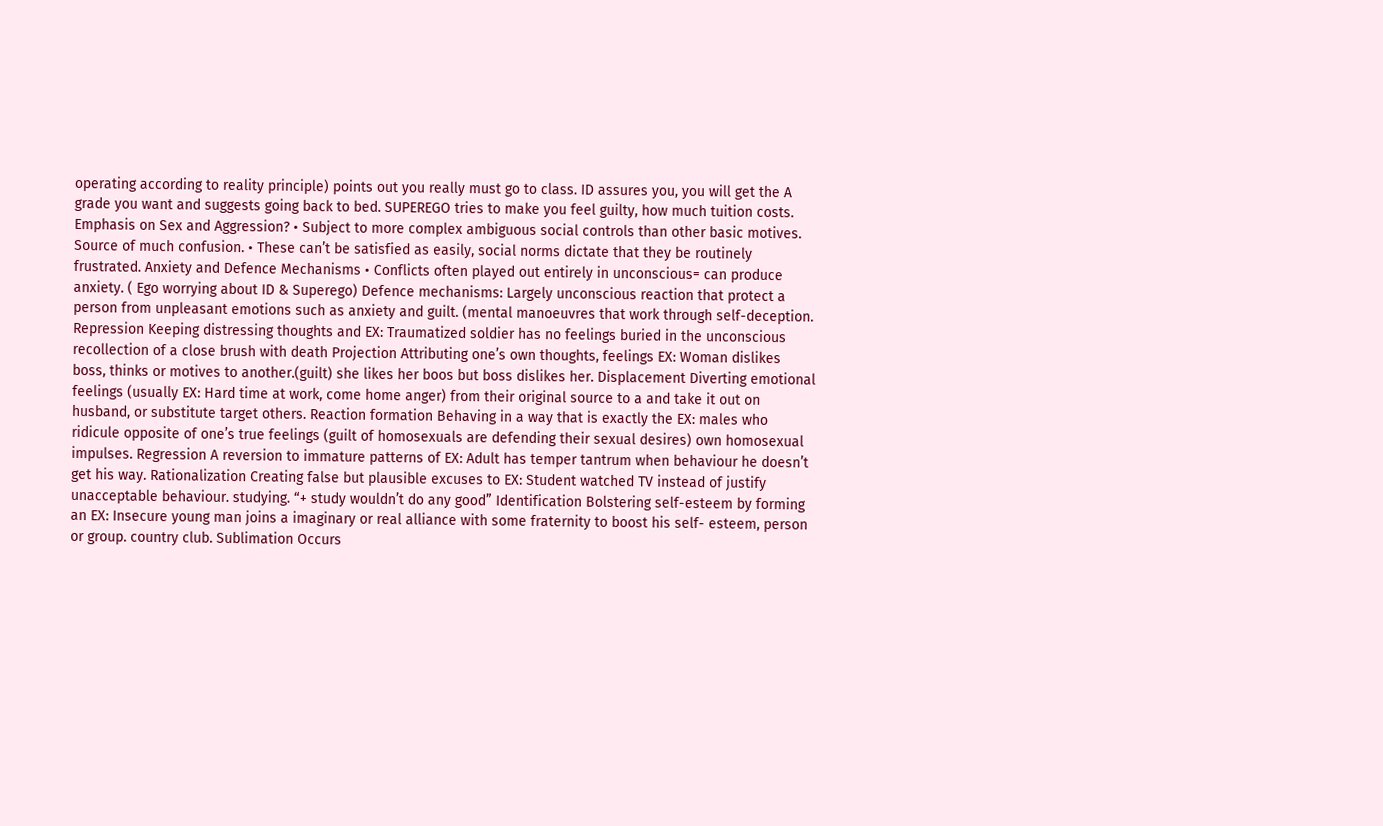operating according to reality principle) points out you really must go to class. ID assures you, you will get the A grade you want and suggests going back to bed. SUPEREGO tries to make you feel guilty, how much tuition costs. Emphasis on Sex and Aggression? • Subject to more complex ambiguous social controls than other basic motives. Source of much confusion. • These can’t be satisfied as easily, social norms dictate that they be routinely frustrated. Anxiety and Defence Mechanisms • Conflicts often played out entirely in unconscious= can produce anxiety. ( Ego worrying about ID & Superego) Defence mechanisms: Largely unconscious reaction that protect a person from unpleasant emotions such as anxiety and guilt. (mental manoeuvres that work through self-deception. Repression Keeping distressing thoughts and EX: Traumatized soldier has no feelings buried in the unconscious recollection of a close brush with death Projection Attributing one’s own thoughts, feelings EX: Woman dislikes boss, thinks or motives to another.(guilt) she likes her boos but boss dislikes her. Displacement Diverting emotional feelings (usually EX: Hard time at work, come home anger) from their original source to a and take it out on husband, or substitute target others. Reaction formation Behaving in a way that is exactly the EX: males who ridicule opposite of one’s true feelings (guilt of homosexuals are defending their sexual desires) own homosexual impulses. Regression A reversion to immature patterns of EX: Adult has temper tantrum when behaviour he doesn’t get his way. Rationalization Creating false but plausible excuses to EX: Student watched TV instead of justify unacceptable behaviour. studying. “+ study wouldn’t do any good” Identification Bolstering self-esteem by forming an EX: Insecure young man joins a imaginary or real alliance with some fraternity to boost his self- esteem, person or group. country club. Sublimation Occurs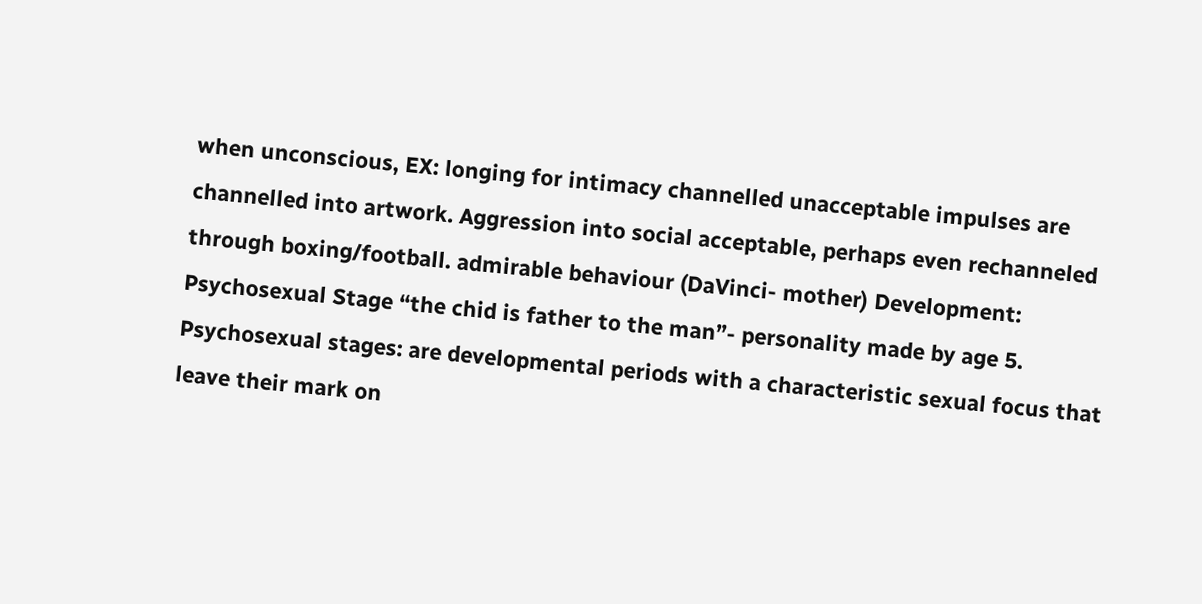when unconscious, EX: longing for intimacy channelled unacceptable impulses are channelled into artwork. Aggression into social acceptable, perhaps even rechanneled through boxing/football. admirable behaviour (DaVinci- mother) Development: Psychosexual Stage “the chid is father to the man”- personality made by age 5. Psychosexual stages: are developmental periods with a characteristic sexual focus that leave their mark on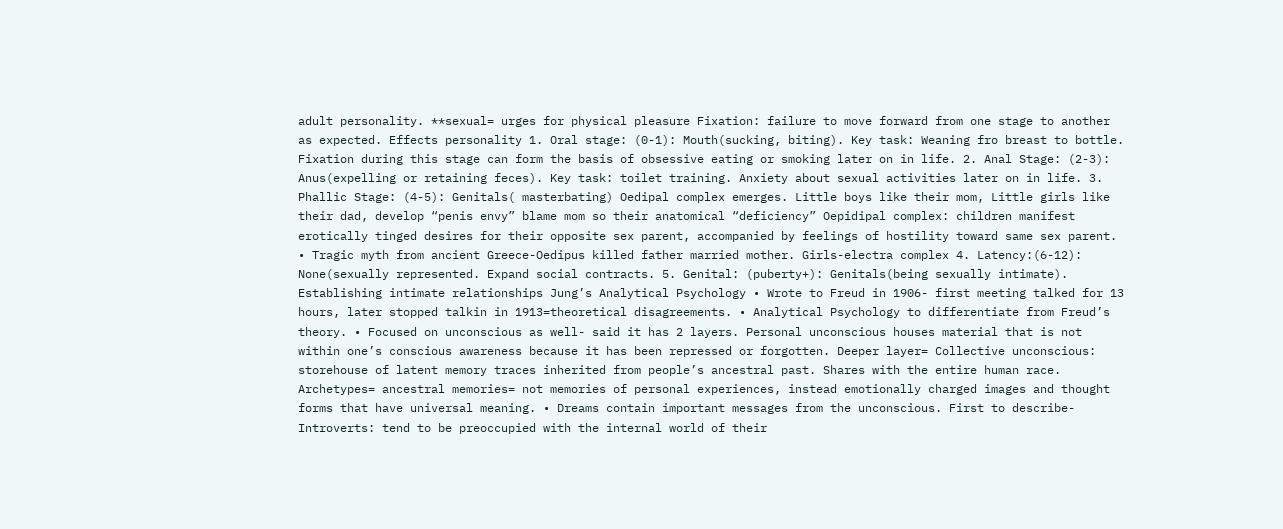adult personality. **sexual= urges for physical pleasure Fixation: failure to move forward from one stage to another as expected. Effects personality 1. Oral stage: (0-1): Mouth(sucking, biting). Key task: Weaning fro breast to bottle. Fixation during this stage can form the basis of obsessive eating or smoking later on in life. 2. Anal Stage: (2-3): Anus(expelling or retaining feces). Key task: toilet training. Anxiety about sexual activities later on in life. 3. Phallic Stage: (4-5): Genitals( masterbating) Oedipal complex emerges. Little boys like their mom, Little girls like their dad, develop “penis envy” blame mom so their anatomical “deficiency” Oepidipal complex: children manifest erotically tinged desires for their opposite sex parent, accompanied by feelings of hostility toward same sex parent. • Tragic myth from ancient Greece-Oedipus killed father married mother. Girls-electra complex 4. Latency:(6-12): None(sexually represented. Expand social contracts. 5. Genital: (puberty+): Genitals(being sexually intimate). Establishing intimate relationships Jung’s Analytical Psychology • Wrote to Freud in 1906- first meeting talked for 13 hours, later stopped talkin in 1913=theoretical disagreements. • Analytical Psychology to differentiate from Freud’s theory. • Focused on unconscious as well- said it has 2 layers. Personal unconscious houses material that is not within one’s conscious awareness because it has been repressed or forgotten. Deeper layer= Collective unconscious: storehouse of latent memory traces inherited from people’s ancestral past. Shares with the entire human race. Archetypes= ancestral memories= not memories of personal experiences, instead emotionally charged images and thought forms that have universal meaning. • Dreams contain important messages from the unconscious. First to describe- Introverts: tend to be preoccupied with the internal world of their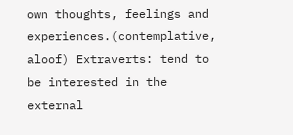own thoughts, feelings and experiences.(contemplative, aloof) Extraverts: tend to be interested in the external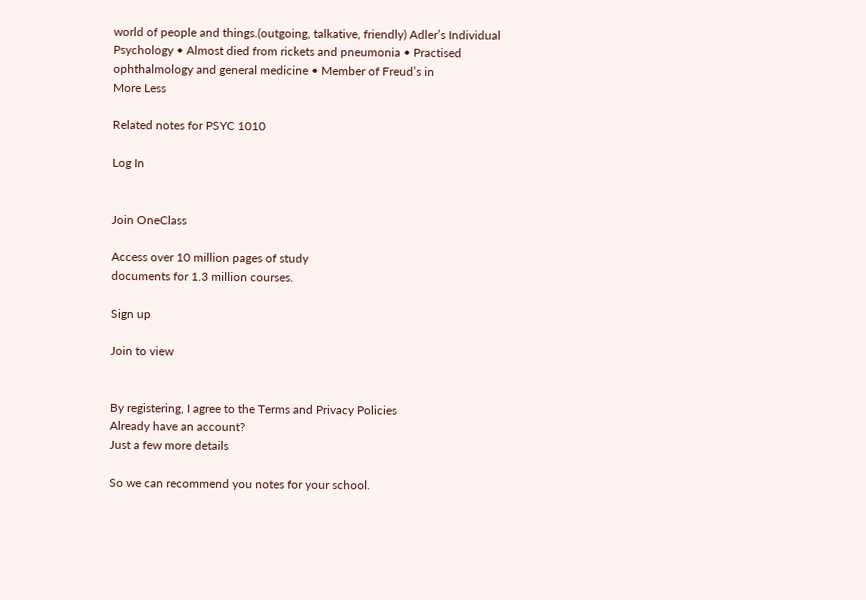world of people and things.(outgoing, talkative, friendly) Adler’s Individual Psychology • Almost died from rickets and pneumonia • Practised ophthalmology and general medicine • Member of Freud’s in
More Less

Related notes for PSYC 1010

Log In


Join OneClass

Access over 10 million pages of study
documents for 1.3 million courses.

Sign up

Join to view


By registering, I agree to the Terms and Privacy Policies
Already have an account?
Just a few more details

So we can recommend you notes for your school.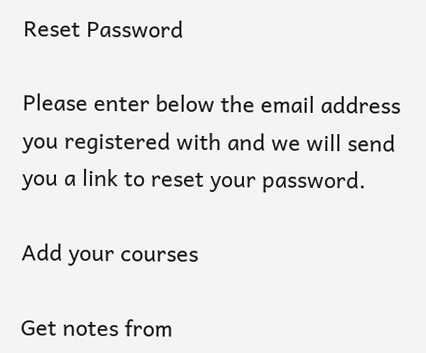Reset Password

Please enter below the email address you registered with and we will send you a link to reset your password.

Add your courses

Get notes from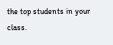the top students in your class.